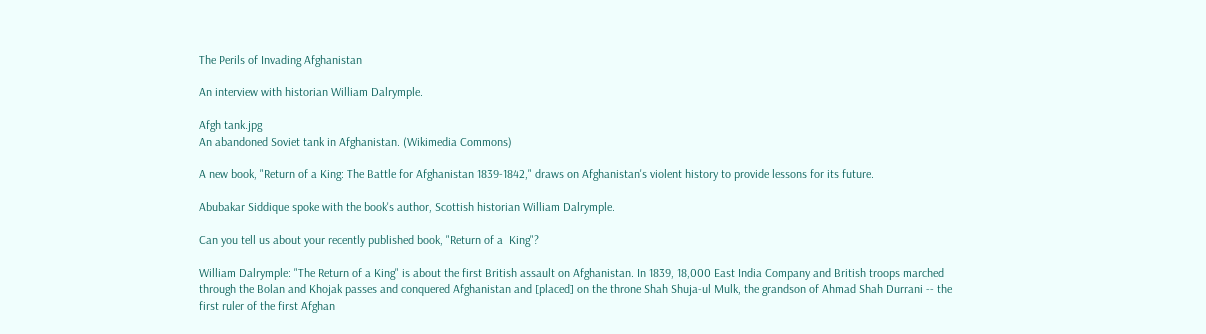The Perils of Invading Afghanistan

An interview with historian William Dalrymple.

Afgh tank.jpg
An abandoned Soviet tank in Afghanistan. (Wikimedia Commons)

A new book, "Return of a King: The Battle for Afghanistan 1839-1842," draws on Afghanistan's violent history to provide lessons for its future.

Abubakar Siddique spoke with the book's author, Scottish historian William Dalrymple.

Can you tell us about your recently published book, "Return of a  King"?

William Dalrymple: "The Return of a King" is about the first British assault on Afghanistan. In 1839, 18,000 East India Company and British troops marched through the Bolan and Khojak passes and conquered Afghanistan and [placed] on the throne Shah Shuja-ul Mulk, the grandson of Ahmad Shah Durrani -- the first ruler of the first Afghan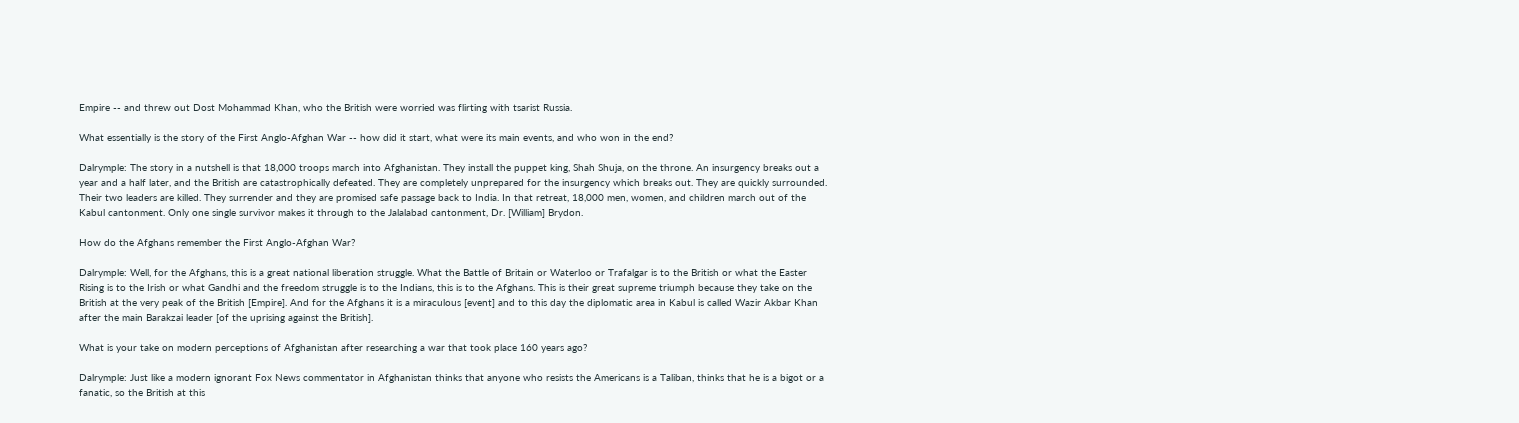Empire -- and threw out Dost Mohammad Khan, who the British were worried was flirting with tsarist Russia.

What essentially is the story of the First Anglo-Afghan War -- how did it start, what were its main events, and who won in the end?

Dalrymple: The story in a nutshell is that 18,000 troops march into Afghanistan. They install the puppet king, Shah Shuja, on the throne. An insurgency breaks out a year and a half later, and the British are catastrophically defeated. They are completely unprepared for the insurgency which breaks out. They are quickly surrounded. Their two leaders are killed. They surrender and they are promised safe passage back to India. In that retreat, 18,000 men, women, and children march out of the Kabul cantonment. Only one single survivor makes it through to the Jalalabad cantonment, Dr. [William] Brydon.

How do the Afghans remember the First Anglo-Afghan War?

Dalrymple: Well, for the Afghans, this is a great national liberation struggle. What the Battle of Britain or Waterloo or Trafalgar is to the British or what the Easter Rising is to the Irish or what Gandhi and the freedom struggle is to the Indians, this is to the Afghans. This is their great supreme triumph because they take on the British at the very peak of the British [Empire]. And for the Afghans it is a miraculous [event] and to this day the diplomatic area in Kabul is called Wazir Akbar Khan after the main Barakzai leader [of the uprising against the British].

What is your take on modern perceptions of Afghanistan after researching a war that took place 160 years ago?

Dalrymple: Just like a modern ignorant Fox News commentator in Afghanistan thinks that anyone who resists the Americans is a Taliban, thinks that he is a bigot or a fanatic, so the British at this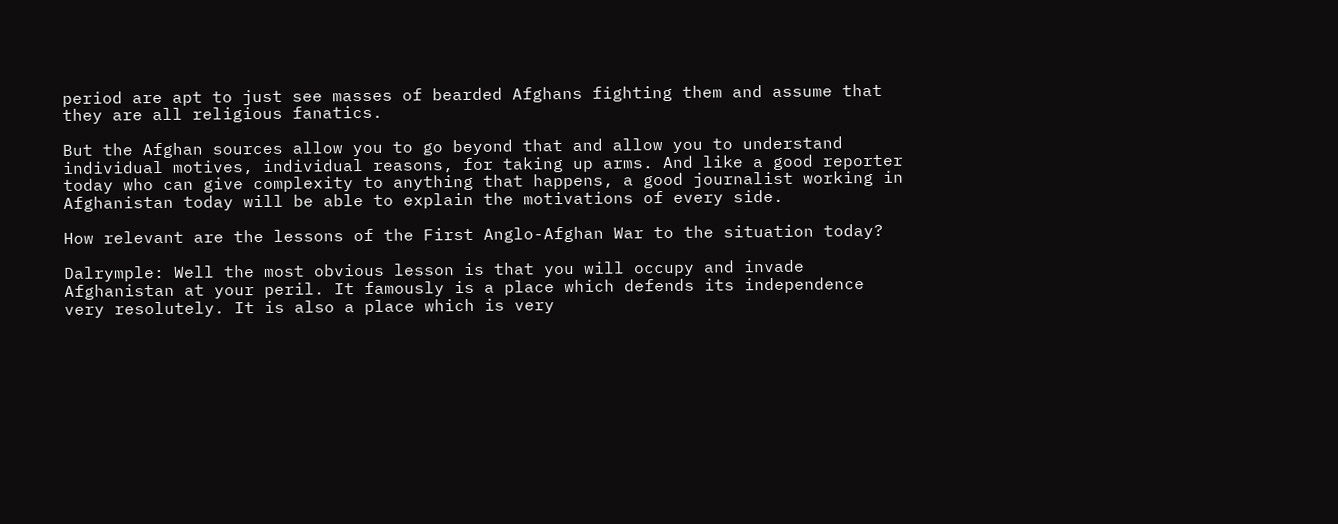period are apt to just see masses of bearded Afghans fighting them and assume that they are all religious fanatics.

But the Afghan sources allow you to go beyond that and allow you to understand individual motives, individual reasons, for taking up arms. And like a good reporter today who can give complexity to anything that happens, a good journalist working in Afghanistan today will be able to explain the motivations of every side.

How relevant are the lessons of the First Anglo-Afghan War to the situation today?

Dalrymple: Well the most obvious lesson is that you will occupy and invade Afghanistan at your peril. It famously is a place which defends its independence very resolutely. It is also a place which is very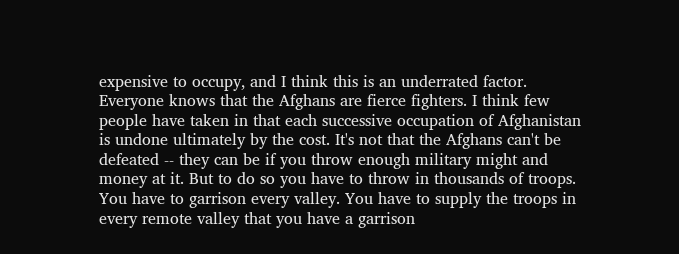expensive to occupy, and I think this is an underrated factor.
Everyone knows that the Afghans are fierce fighters. I think few people have taken in that each successive occupation of Afghanistan is undone ultimately by the cost. It's not that the Afghans can't be defeated -- they can be if you throw enough military might and money at it. But to do so you have to throw in thousands of troops. You have to garrison every valley. You have to supply the troops in every remote valley that you have a garrison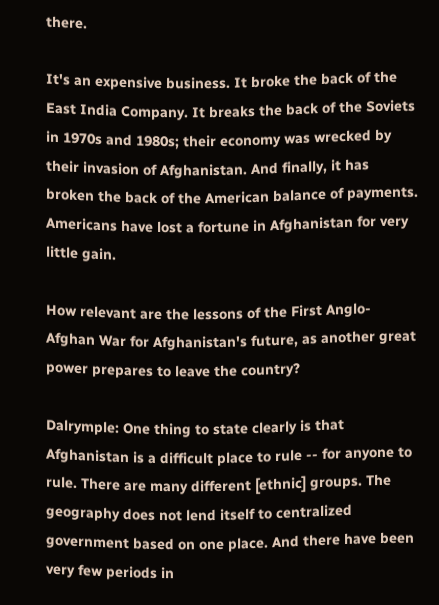there.

It's an expensive business. It broke the back of the East India Company. It breaks the back of the Soviets in 1970s and 1980s; their economy was wrecked by their invasion of Afghanistan. And finally, it has broken the back of the American balance of payments. Americans have lost a fortune in Afghanistan for very little gain.

How relevant are the lessons of the First Anglo-Afghan War for Afghanistan's future, as another great power prepares to leave the country?

Dalrymple: One thing to state clearly is that Afghanistan is a difficult place to rule -- for anyone to rule. There are many different [ethnic] groups. The geography does not lend itself to centralized government based on one place. And there have been very few periods in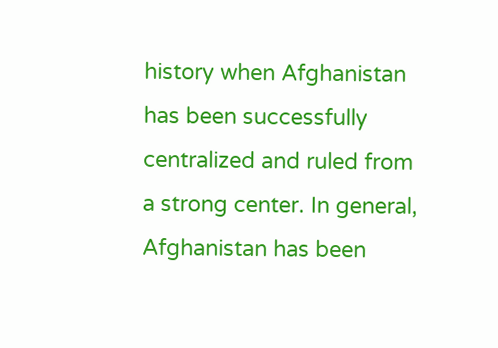history when Afghanistan has been successfully centralized and ruled from a strong center. In general, Afghanistan has been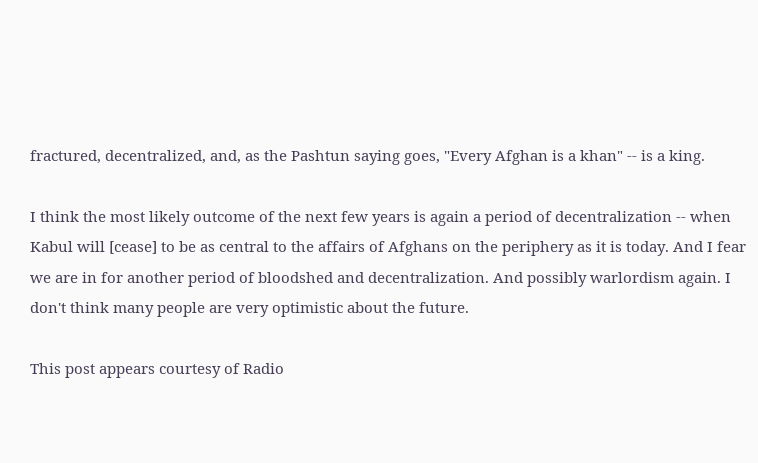fractured, decentralized, and, as the Pashtun saying goes, "Every Afghan is a khan" -- is a king.

I think the most likely outcome of the next few years is again a period of decentralization -- when Kabul will [cease] to be as central to the affairs of Afghans on the periphery as it is today. And I fear we are in for another period of bloodshed and decentralization. And possibly warlordism again. I don't think many people are very optimistic about the future.

This post appears courtesy of Radio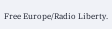Free Europe/Radio Liberty.